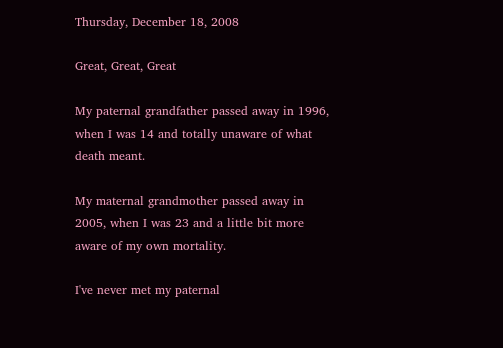Thursday, December 18, 2008

Great, Great, Great

My paternal grandfather passed away in 1996, when I was 14 and totally unaware of what death meant.

My maternal grandmother passed away in 2005, when I was 23 and a little bit more aware of my own mortality.

I've never met my paternal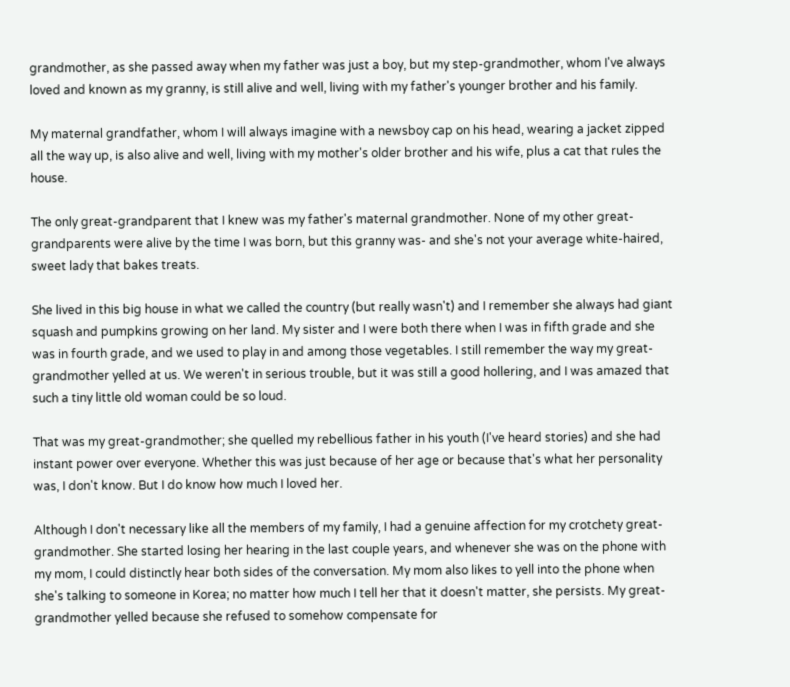grandmother, as she passed away when my father was just a boy, but my step-grandmother, whom I've always loved and known as my granny, is still alive and well, living with my father's younger brother and his family.

My maternal grandfather, whom I will always imagine with a newsboy cap on his head, wearing a jacket zipped all the way up, is also alive and well, living with my mother's older brother and his wife, plus a cat that rules the house.

The only great-grandparent that I knew was my father's maternal grandmother. None of my other great-grandparents were alive by the time I was born, but this granny was- and she's not your average white-haired, sweet lady that bakes treats.

She lived in this big house in what we called the country (but really wasn't) and I remember she always had giant squash and pumpkins growing on her land. My sister and I were both there when I was in fifth grade and she was in fourth grade, and we used to play in and among those vegetables. I still remember the way my great-grandmother yelled at us. We weren't in serious trouble, but it was still a good hollering, and I was amazed that such a tiny little old woman could be so loud.

That was my great-grandmother; she quelled my rebellious father in his youth (I've heard stories) and she had instant power over everyone. Whether this was just because of her age or because that's what her personality was, I don't know. But I do know how much I loved her.

Although I don't necessary like all the members of my family, I had a genuine affection for my crotchety great-grandmother. She started losing her hearing in the last couple years, and whenever she was on the phone with my mom, I could distinctly hear both sides of the conversation. My mom also likes to yell into the phone when she's talking to someone in Korea; no matter how much I tell her that it doesn't matter, she persists. My great-grandmother yelled because she refused to somehow compensate for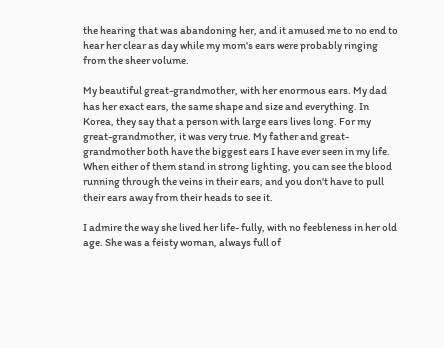the hearing that was abandoning her, and it amused me to no end to hear her clear as day while my mom's ears were probably ringing from the sheer volume.

My beautiful great-grandmother, with her enormous ears. My dad has her exact ears, the same shape and size and everything. In Korea, they say that a person with large ears lives long. For my great-grandmother, it was very true. My father and great-grandmother both have the biggest ears I have ever seen in my life. When either of them stand in strong lighting, you can see the blood running through the veins in their ears, and you don't have to pull their ears away from their heads to see it.

I admire the way she lived her life- fully, with no feebleness in her old age. She was a feisty woman, always full of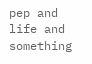pep and life and something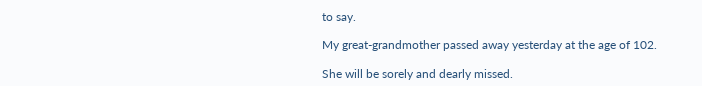to say.

My great-grandmother passed away yesterday at the age of 102.

She will be sorely and dearly missed.